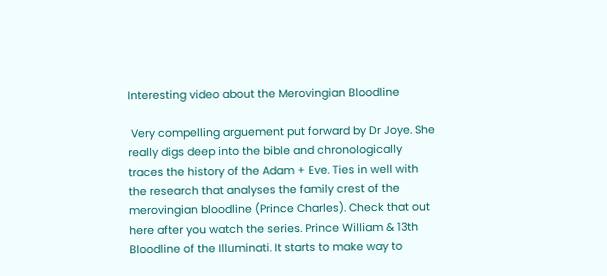Interesting video about the Merovingian Bloodline

 Very compelling arguement put forward by Dr Joye. She really digs deep into the bible and chronologically traces the history of the Adam + Eve. Ties in well with the research that analyses the family crest of the merovingian bloodline (Prince Charles). Check that out here after you watch the series. Prince William & 13th Bloodline of the Illuminati. It starts to make way to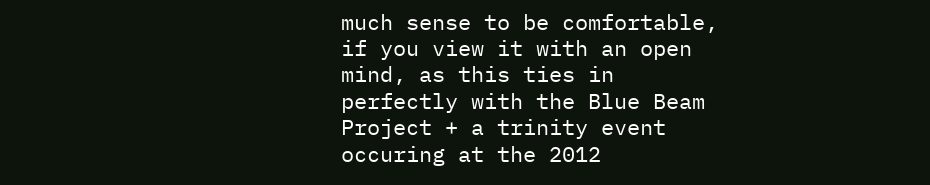much sense to be comfortable, if you view it with an open mind, as this ties in perfectly with the Blue Beam Project + a trinity event occuring at the 2012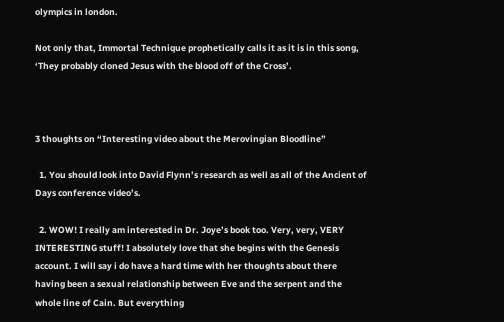olympics in london.

Not only that, Immortal Technique prophetically calls it as it is in this song, ‘They probably cloned Jesus with the blood off of the Cross’.



3 thoughts on “Interesting video about the Merovingian Bloodline”

  1. You should look into David Flynn’s research as well as all of the Ancient of Days conference video’s.

  2. WOW! I really am interested in Dr. Joye’s book too. Very, very, VERY INTERESTING stuff! I absolutely love that she begins with the Genesis account. I will say i do have a hard time with her thoughts about there having been a sexual relationship between Eve and the serpent and the whole line of Cain. But everything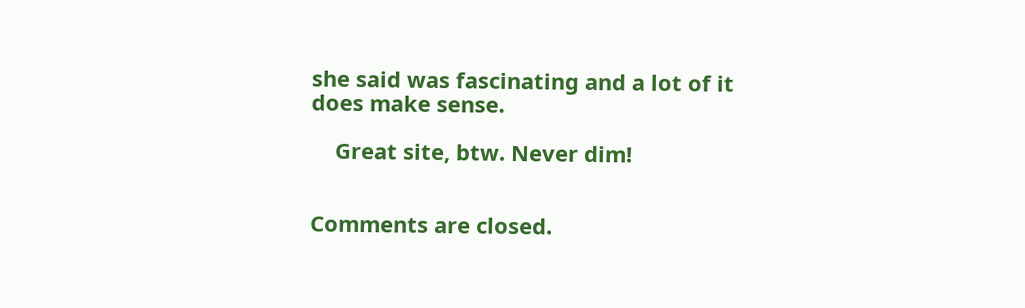she said was fascinating and a lot of it does make sense.

    Great site, btw. Never dim!


Comments are closed.